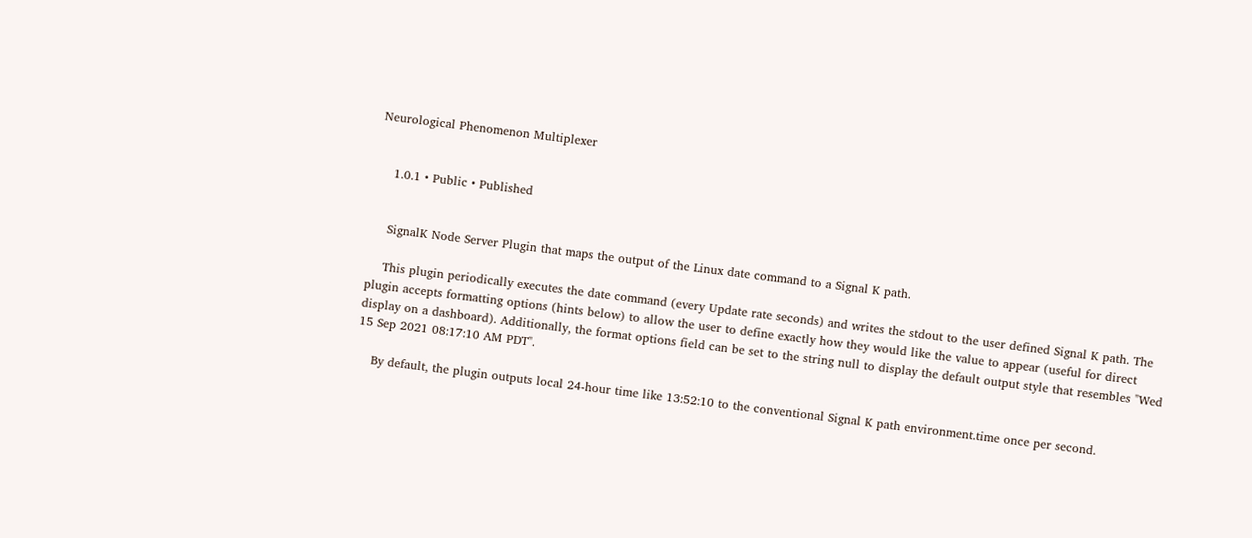Neurological Phenomenon Multiplexer


    1.0.1 • Public • Published


    SignalK Node Server Plugin that maps the output of the Linux date command to a Signal K path.

    This plugin periodically executes the date command (every Update rate seconds) and writes the stdout to the user defined Signal K path. The plugin accepts formatting options (hints below) to allow the user to define exactly how they would like the value to appear (useful for direct display on a dashboard). Additionally, the format options field can be set to the string null to display the default output style that resembles "Wed 15 Sep 2021 08:17:10 AM PDT".

    By default, the plugin outputs local 24-hour time like 13:52:10 to the conventional Signal K path environment.time once per second.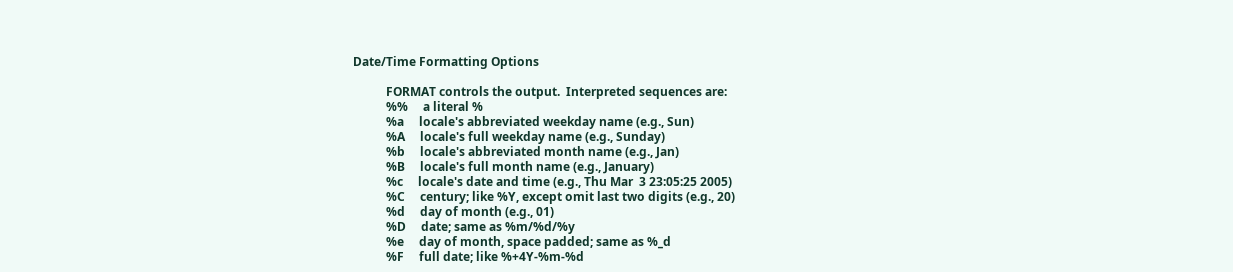Date/Time Formatting Options

           FORMAT controls the output.  Interpreted sequences are:
           %%     a literal %
           %a     locale's abbreviated weekday name (e.g., Sun)
           %A     locale's full weekday name (e.g., Sunday)
           %b     locale's abbreviated month name (e.g., Jan)
           %B     locale's full month name (e.g., January)
           %c     locale's date and time (e.g., Thu Mar  3 23:05:25 2005)
           %C     century; like %Y, except omit last two digits (e.g., 20)
           %d     day of month (e.g., 01)
           %D     date; same as %m/%d/%y
           %e     day of month, space padded; same as %_d
           %F     full date; like %+4Y-%m-%d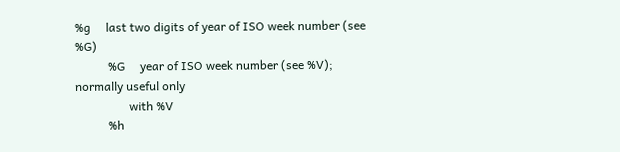%g     last two digits of year of ISO week number (see %G)
           %G     year of ISO week number (see %V); normally useful only
                  with %V
           %h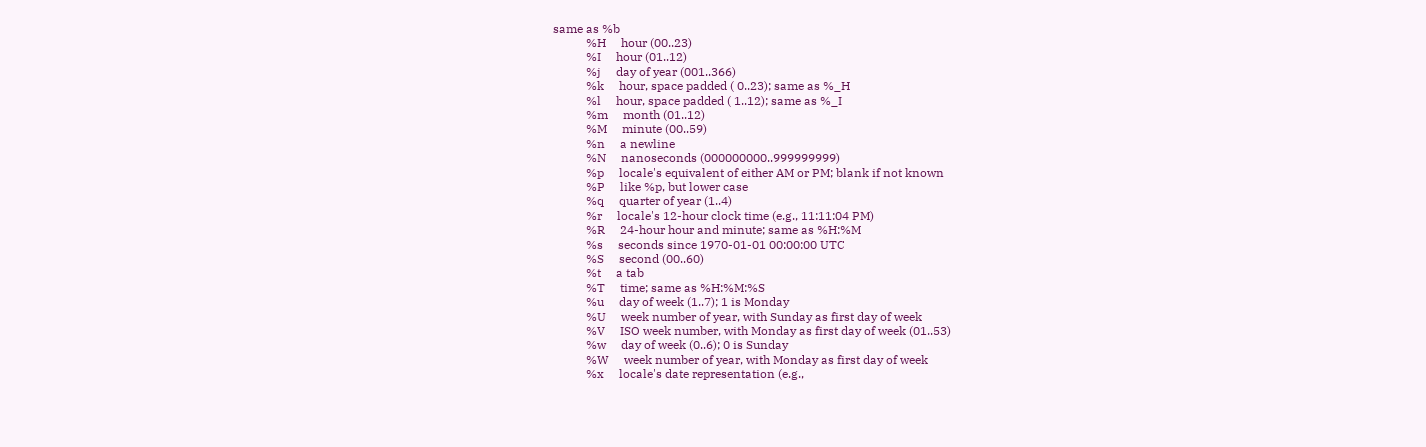same as %b
           %H     hour (00..23)
           %I     hour (01..12)
           %j     day of year (001..366)
           %k     hour, space padded ( 0..23); same as %_H
           %l     hour, space padded ( 1..12); same as %_I
           %m     month (01..12)
           %M     minute (00..59)
           %n     a newline
           %N     nanoseconds (000000000..999999999)
           %p     locale's equivalent of either AM or PM; blank if not known
           %P     like %p, but lower case
           %q     quarter of year (1..4)
           %r     locale's 12-hour clock time (e.g., 11:11:04 PM)
           %R     24-hour hour and minute; same as %H:%M
           %s     seconds since 1970-01-01 00:00:00 UTC
           %S     second (00..60)
           %t     a tab
           %T     time; same as %H:%M:%S
           %u     day of week (1..7); 1 is Monday
           %U     week number of year, with Sunday as first day of week
           %V     ISO week number, with Monday as first day of week (01..53)
           %w     day of week (0..6); 0 is Sunday
           %W     week number of year, with Monday as first day of week
           %x     locale's date representation (e.g.,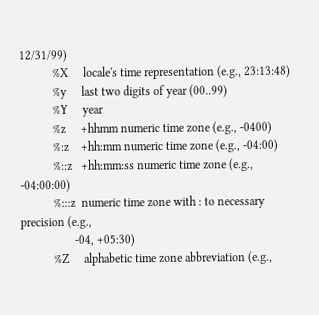12/31/99)
           %X     locale's time representation (e.g., 23:13:48)
           %y     last two digits of year (00..99)
           %Y     year
           %z     +hhmm numeric time zone (e.g., -0400)
           %:z    +hh:mm numeric time zone (e.g., -04:00)
           %::z   +hh:mm:ss numeric time zone (e.g., -04:00:00)
           %:::z  numeric time zone with : to necessary precision (e.g.,
                  -04, +05:30)
           %Z     alphabetic time zone abbreviation (e.g.,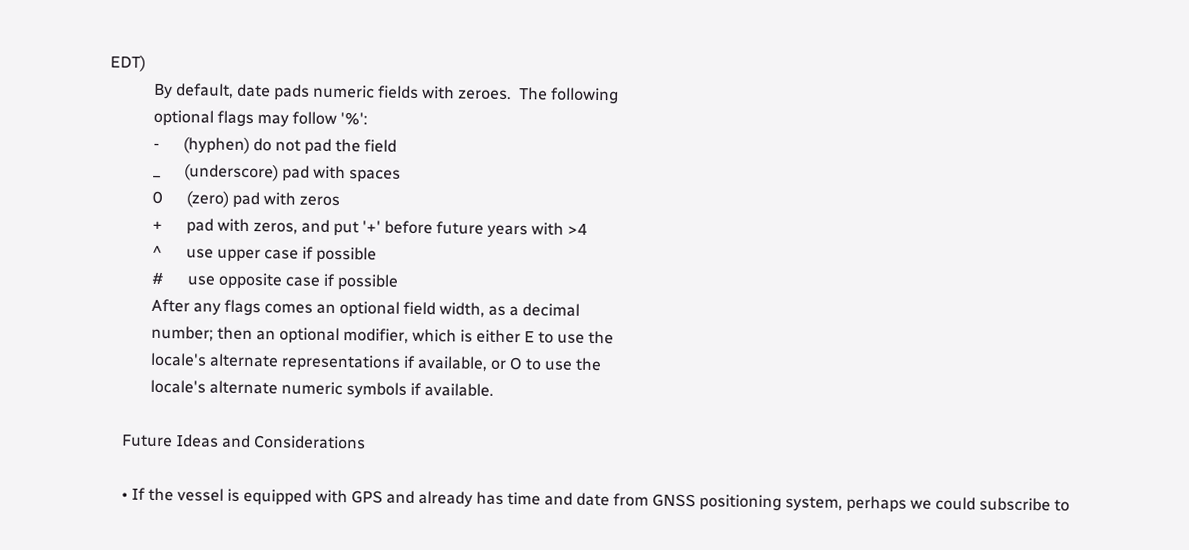EDT)
           By default, date pads numeric fields with zeroes.  The following
           optional flags may follow '%':
           -      (hyphen) do not pad the field
           _      (underscore) pad with spaces
           0      (zero) pad with zeros
           +      pad with zeros, and put '+' before future years with >4
           ^      use upper case if possible
           #      use opposite case if possible
           After any flags comes an optional field width, as a decimal
           number; then an optional modifier, which is either E to use the
           locale's alternate representations if available, or O to use the
           locale's alternate numeric symbols if available.

    Future Ideas and Considerations

    • If the vessel is equipped with GPS and already has time and date from GNSS positioning system, perhaps we could subscribe to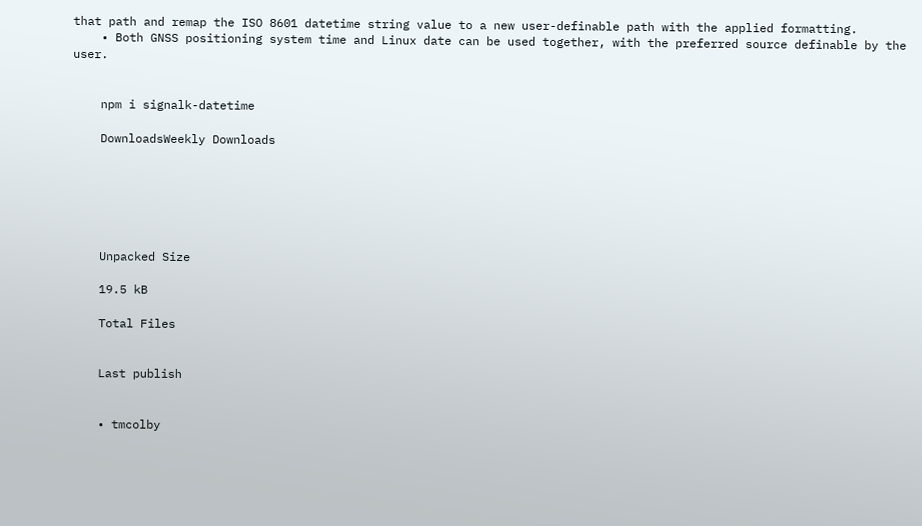that path and remap the ISO 8601 datetime string value to a new user-definable path with the applied formatting.
    • Both GNSS positioning system time and Linux date can be used together, with the preferred source definable by the user.


    npm i signalk-datetime

    DownloadsWeekly Downloads






    Unpacked Size

    19.5 kB

    Total Files


    Last publish


    • tmcolby